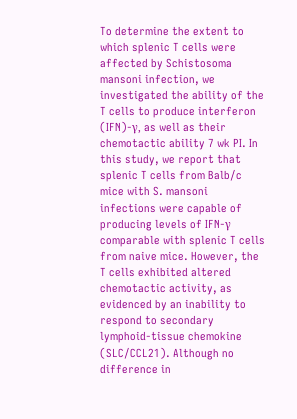To determine the extent to which splenic T cells were affected by Schistosoma mansoni infection, we investigated the ability of the T cells to produce interferon (IFN)-γ, as well as their chemotactic ability 7 wk PI. In this study, we report that splenic T cells from Balb/c mice with S. mansoni infections were capable of producing levels of IFN-γ comparable with splenic T cells from naive mice. However, the T cells exhibited altered chemotactic activity, as evidenced by an inability to respond to secondary lymphoid-tissue chemokine (SLC/CCL21). Although no difference in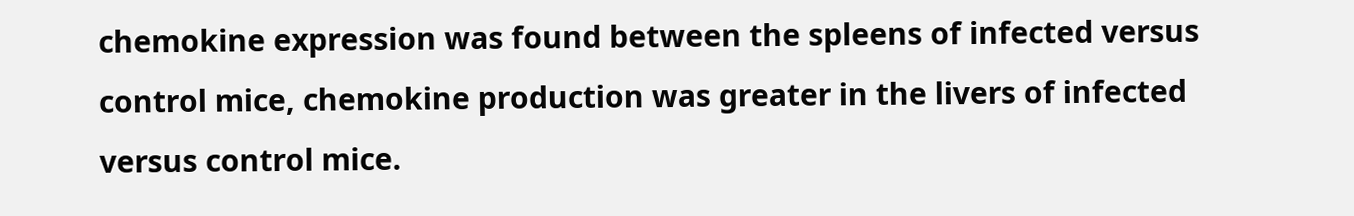chemokine expression was found between the spleens of infected versus control mice, chemokine production was greater in the livers of infected versus control mice.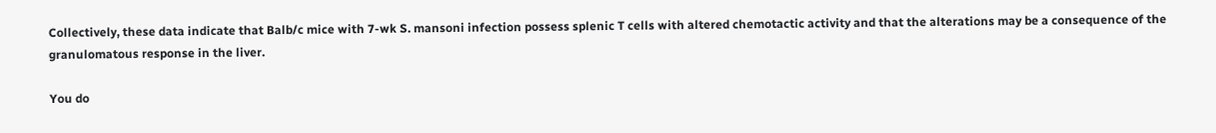Collectively, these data indicate that Balb/c mice with 7-wk S. mansoni infection possess splenic T cells with altered chemotactic activity and that the alterations may be a consequence of the granulomatous response in the liver.

You do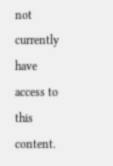not currently have access to this content.